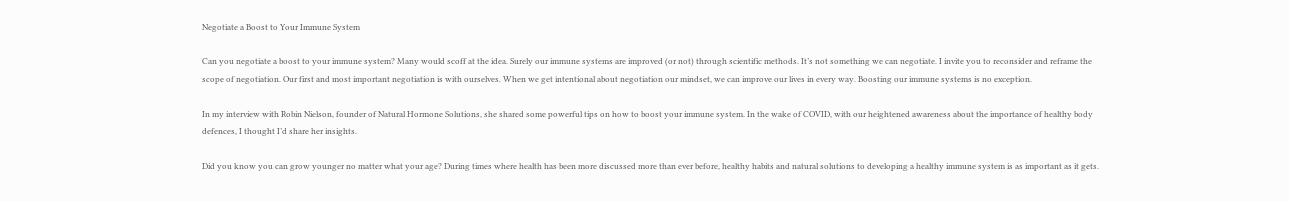Negotiate a Boost to Your Immune System

Can you negotiate a boost to your immune system? Many would scoff at the idea. Surely our immune systems are improved (or not) through scientific methods. It’s not something we can negotiate. I invite you to reconsider and reframe the scope of negotiation. Our first and most important negotiation is with ourselves. When we get intentional about negotiation our mindset, we can improve our lives in every way. Boosting our immune systems is no exception.

In my interview with Robin Nielson, founder of Natural Hormone Solutions, she shared some powerful tips on how to boost your immune system. In the wake of COVID, with our heightened awareness about the importance of healthy body defences, I thought I’d share her insights.

Did you know you can grow younger no matter what your age? During times where health has been more discussed more than ever before, healthy habits and natural solutions to developing a healthy immune system is as important as it gets.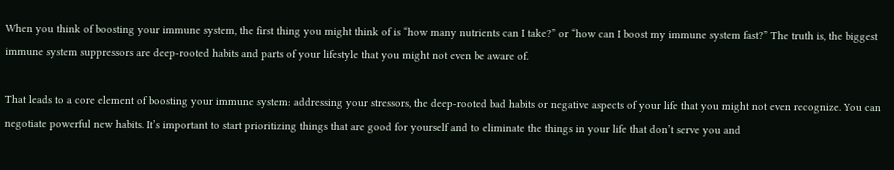When you think of boosting your immune system, the first thing you might think of is “how many nutrients can I take?” or “how can I boost my immune system fast?” The truth is, the biggest immune system suppressors are deep-rooted habits and parts of your lifestyle that you might not even be aware of.

That leads to a core element of boosting your immune system: addressing your stressors, the deep-rooted bad habits or negative aspects of your life that you might not even recognize. You can negotiate powerful new habits. It’s important to start prioritizing things that are good for yourself and to eliminate the things in your life that don’t serve you and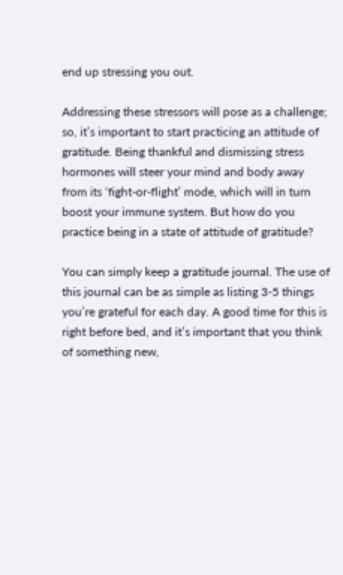end up stressing you out.

Addressing these stressors will pose as a challenge; so, it’s important to start practicing an attitude of gratitude. Being thankful and dismissing stress hormones will steer your mind and body away from its ‘fight-or-flight’ mode, which will in turn boost your immune system. But how do you practice being in a state of attitude of gratitude?

You can simply keep a gratitude journal. The use of this journal can be as simple as listing 3-5 things you’re grateful for each day. A good time for this is right before bed, and it’s important that you think of something new,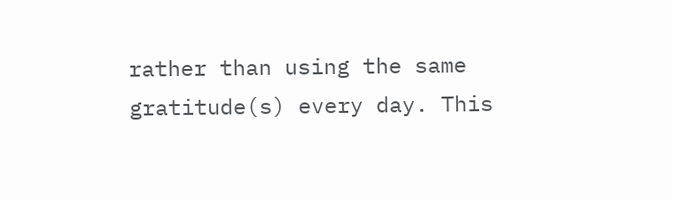rather than using the same gratitude(s) every day. This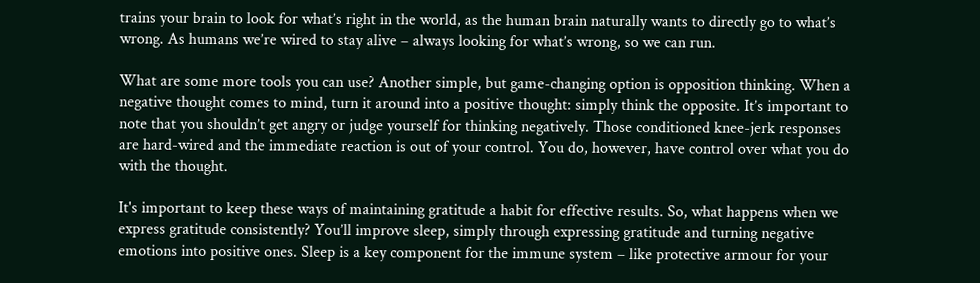trains your brain to look for what’s right in the world, as the human brain naturally wants to directly go to what’s wrong. As humans we’re wired to stay alive – always looking for what’s wrong, so we can run.

What are some more tools you can use? Another simple, but game-changing option is opposition thinking. When a negative thought comes to mind, turn it around into a positive thought: simply think the opposite. It’s important to note that you shouldn’t get angry or judge yourself for thinking negatively. Those conditioned knee-jerk responses are hard-wired and the immediate reaction is out of your control. You do, however, have control over what you do with the thought.

It's important to keep these ways of maintaining gratitude a habit for effective results. So, what happens when we express gratitude consistently? You’ll improve sleep, simply through expressing gratitude and turning negative emotions into positive ones. Sleep is a key component for the immune system – like protective armour for your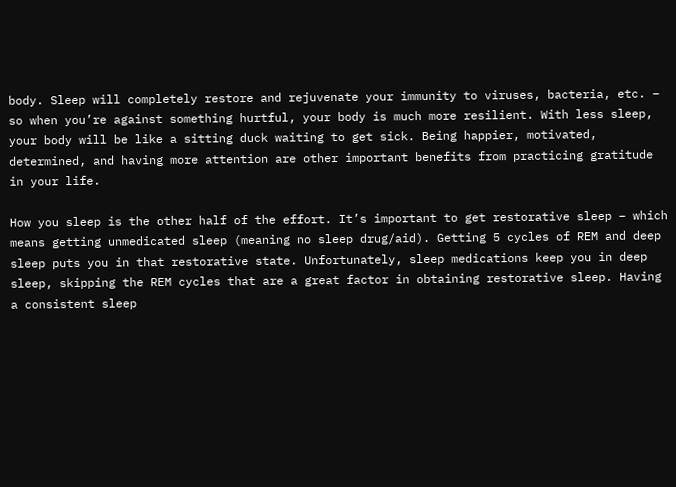body. Sleep will completely restore and rejuvenate your immunity to viruses, bacteria, etc. – so when you’re against something hurtful, your body is much more resilient. With less sleep, your body will be like a sitting duck waiting to get sick. Being happier, motivated, determined, and having more attention are other important benefits from practicing gratitude in your life.

How you sleep is the other half of the effort. It’s important to get restorative sleep – which means getting unmedicated sleep (meaning no sleep drug/aid). Getting 5 cycles of REM and deep sleep puts you in that restorative state. Unfortunately, sleep medications keep you in deep sleep, skipping the REM cycles that are a great factor in obtaining restorative sleep. Having a consistent sleep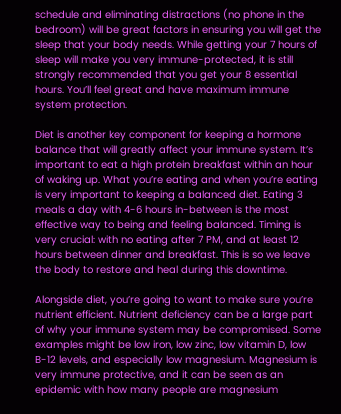schedule and eliminating distractions (no phone in the bedroom) will be great factors in ensuring you will get the sleep that your body needs. While getting your 7 hours of sleep will make you very immune-protected, it is still strongly recommended that you get your 8 essential hours. You’ll feel great and have maximum immune system protection.

Diet is another key component for keeping a hormone balance that will greatly affect your immune system. It’s important to eat a high protein breakfast within an hour of waking up. What you’re eating and when you’re eating is very important to keeping a balanced diet. Eating 3 meals a day with 4-6 hours in-between is the most effective way to being and feeling balanced. Timing is very crucial: with no eating after 7 PM, and at least 12 hours between dinner and breakfast. This is so we leave the body to restore and heal during this downtime.

Alongside diet, you’re going to want to make sure you’re nutrient efficient. Nutrient deficiency can be a large part of why your immune system may be compromised. Some examples might be low iron, low zinc, low vitamin D, low B-12 levels, and especially low magnesium. Magnesium is very immune protective, and it can be seen as an epidemic with how many people are magnesium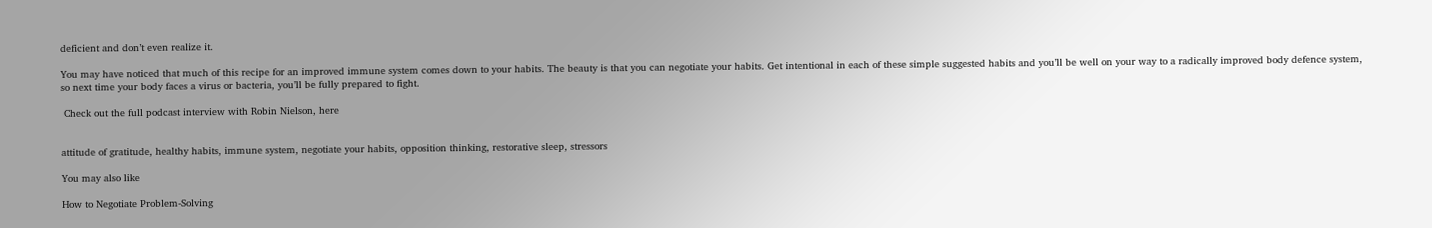deficient and don’t even realize it.

You may have noticed that much of this recipe for an improved immune system comes down to your habits. The beauty is that you can negotiate your habits. Get intentional in each of these simple suggested habits and you’ll be well on your way to a radically improved body defence system, so next time your body faces a virus or bacteria, you’ll be fully prepared to fight.

 Check out the full podcast interview with Robin Nielson, here


attitude of gratitude, healthy habits, immune system, negotiate your habits, opposition thinking, restorative sleep, stressors

You may also like

How to Negotiate Problem-Solving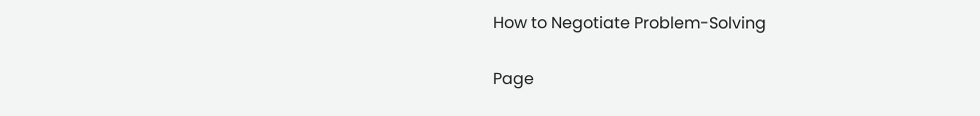How to Negotiate Problem-Solving

Page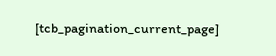[tcb_pagination_current_page]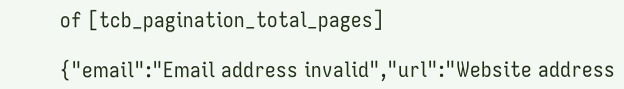of [tcb_pagination_total_pages]

{"email":"Email address invalid","url":"Website address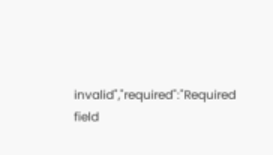invalid","required":"Required field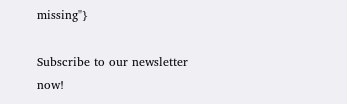missing"}

Subscribe to our newsletter now!